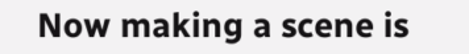Now making a scene is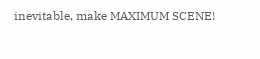inevitable, make MAXIMUM SCENE!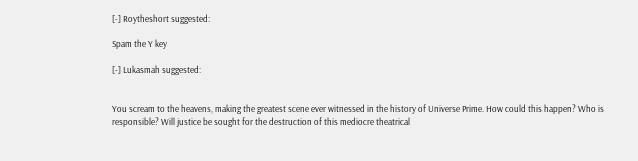[-] Roytheshort suggested:

Spam the Y key

[-] Lukasmah suggested:


You scream to the heavens, making the greatest scene ever witnessed in the history of Universe Prime. How could this happen? Who is responsible? Will justice be sought for the destruction of this mediocre theatrical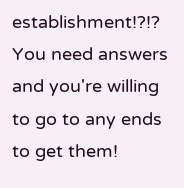establishment!?!? You need answers and you're willing to go to any ends to get them!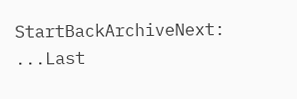StartBackArchiveNext: ...Last